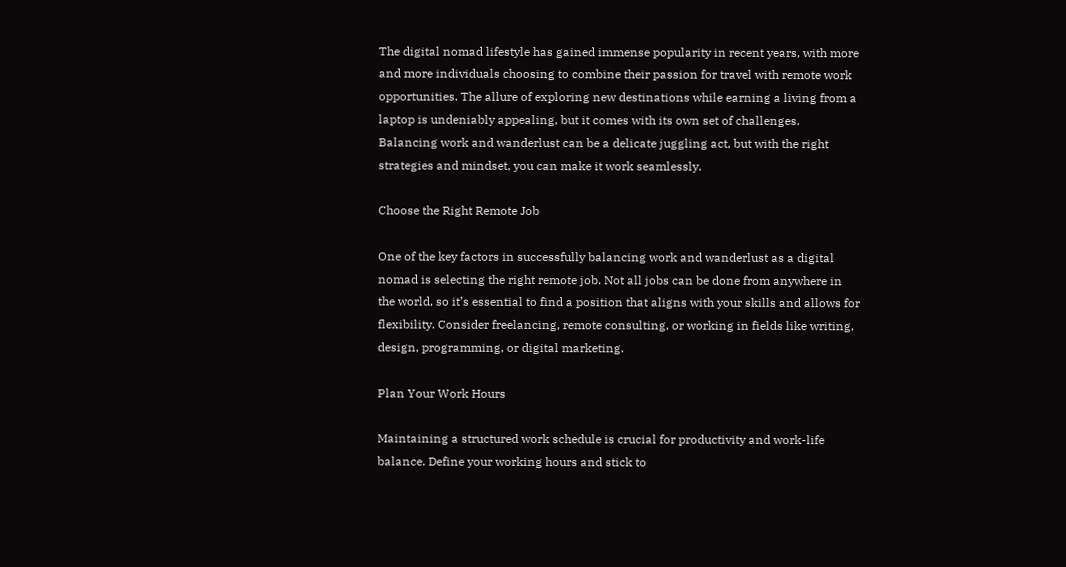The digital nomad lifestyle has gained immense popularity in recent years, with more and more individuals choosing to combine their passion for travel with remote work opportunities. The allure of exploring new destinations while earning a living from a laptop is undeniably appealing, but it comes with its own set of challenges. Balancing work and wanderlust can be a delicate juggling act, but with the right strategies and mindset, you can make it work seamlessly.

Choose the Right Remote Job

One of the key factors in successfully balancing work and wanderlust as a digital nomad is selecting the right remote job. Not all jobs can be done from anywhere in the world, so it’s essential to find a position that aligns with your skills and allows for flexibility. Consider freelancing, remote consulting, or working in fields like writing, design, programming, or digital marketing.

Plan Your Work Hours

Maintaining a structured work schedule is crucial for productivity and work-life balance. Define your working hours and stick to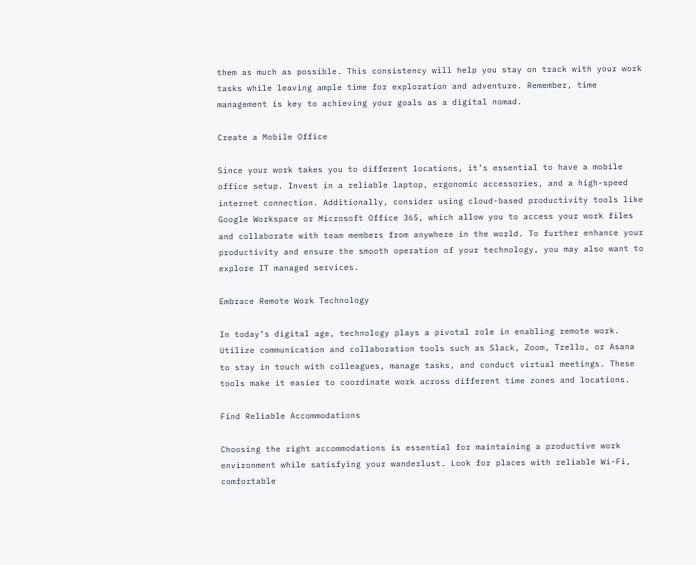them as much as possible. This consistency will help you stay on track with your work tasks while leaving ample time for exploration and adventure. Remember, time management is key to achieving your goals as a digital nomad.

Create a Mobile Office

Since your work takes you to different locations, it’s essential to have a mobile office setup. Invest in a reliable laptop, ergonomic accessories, and a high-speed internet connection. Additionally, consider using cloud-based productivity tools like Google Workspace or Microsoft Office 365, which allow you to access your work files and collaborate with team members from anywhere in the world. To further enhance your productivity and ensure the smooth operation of your technology, you may also want to explore IT managed services.

Embrace Remote Work Technology

In today’s digital age, technology plays a pivotal role in enabling remote work. Utilize communication and collaboration tools such as Slack, Zoom, Trello, or Asana to stay in touch with colleagues, manage tasks, and conduct virtual meetings. These tools make it easier to coordinate work across different time zones and locations.

Find Reliable Accommodations

Choosing the right accommodations is essential for maintaining a productive work environment while satisfying your wanderlust. Look for places with reliable Wi-Fi, comfortable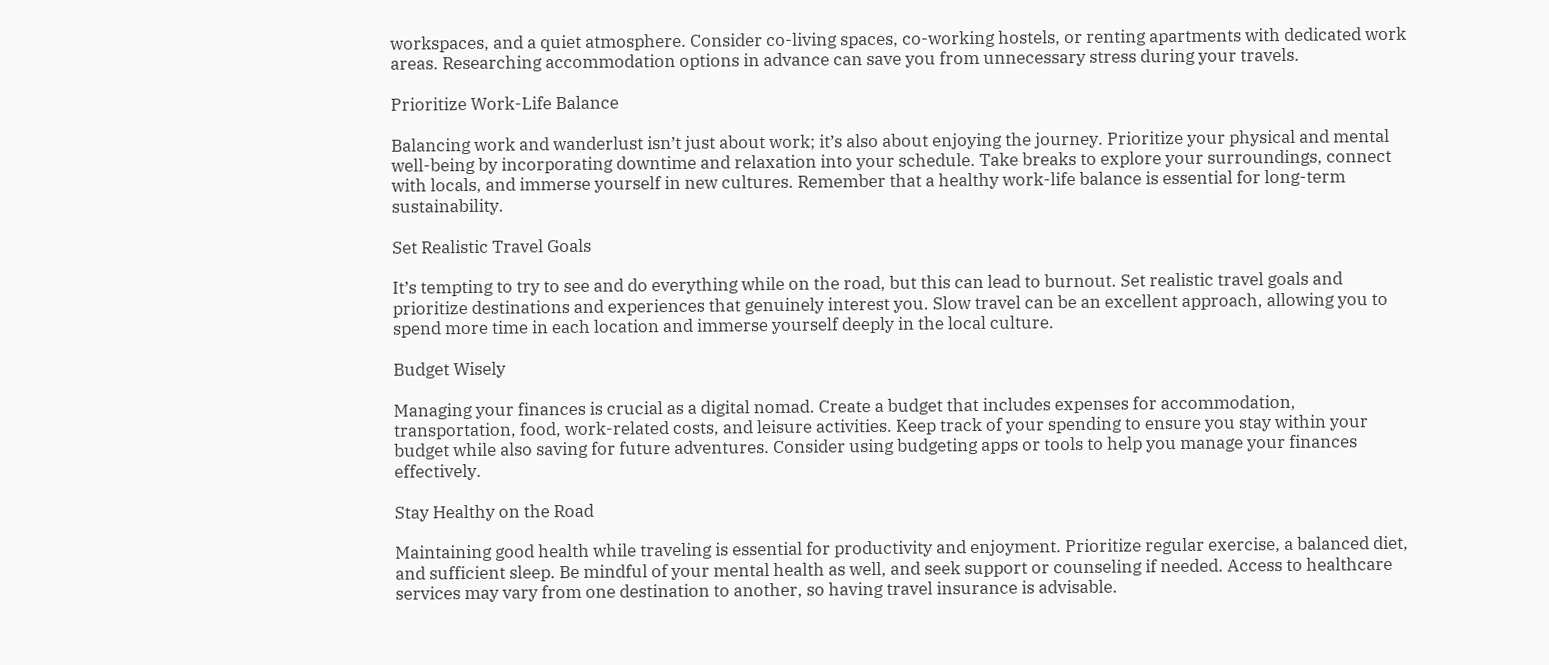workspaces, and a quiet atmosphere. Consider co-living spaces, co-working hostels, or renting apartments with dedicated work areas. Researching accommodation options in advance can save you from unnecessary stress during your travels.

Prioritize Work-Life Balance

Balancing work and wanderlust isn’t just about work; it’s also about enjoying the journey. Prioritize your physical and mental well-being by incorporating downtime and relaxation into your schedule. Take breaks to explore your surroundings, connect with locals, and immerse yourself in new cultures. Remember that a healthy work-life balance is essential for long-term sustainability.

Set Realistic Travel Goals

It’s tempting to try to see and do everything while on the road, but this can lead to burnout. Set realistic travel goals and prioritize destinations and experiences that genuinely interest you. Slow travel can be an excellent approach, allowing you to spend more time in each location and immerse yourself deeply in the local culture.

Budget Wisely

Managing your finances is crucial as a digital nomad. Create a budget that includes expenses for accommodation, transportation, food, work-related costs, and leisure activities. Keep track of your spending to ensure you stay within your budget while also saving for future adventures. Consider using budgeting apps or tools to help you manage your finances effectively.

Stay Healthy on the Road

Maintaining good health while traveling is essential for productivity and enjoyment. Prioritize regular exercise, a balanced diet, and sufficient sleep. Be mindful of your mental health as well, and seek support or counseling if needed. Access to healthcare services may vary from one destination to another, so having travel insurance is advisable.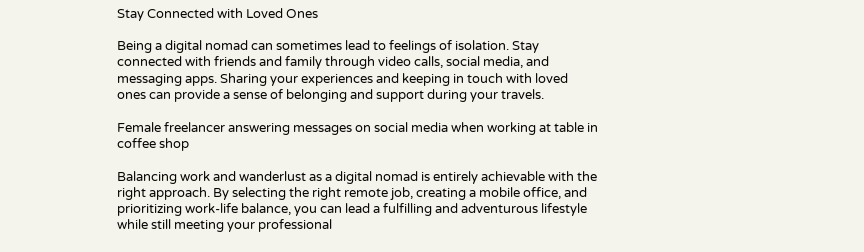Stay Connected with Loved Ones

Being a digital nomad can sometimes lead to feelings of isolation. Stay connected with friends and family through video calls, social media, and messaging apps. Sharing your experiences and keeping in touch with loved ones can provide a sense of belonging and support during your travels.

Female freelancer answering messages on social media when working at table in coffee shop

Balancing work and wanderlust as a digital nomad is entirely achievable with the right approach. By selecting the right remote job, creating a mobile office, and prioritizing work-life balance, you can lead a fulfilling and adventurous lifestyle while still meeting your professional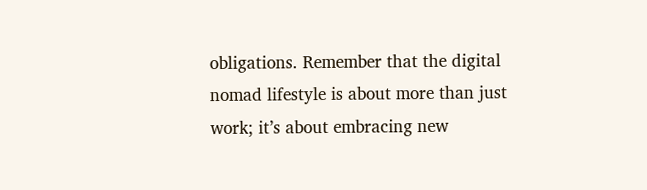obligations. Remember that the digital nomad lifestyle is about more than just work; it’s about embracing new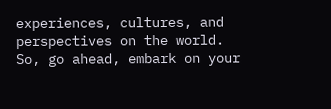experiences, cultures, and perspectives on the world. So, go ahead, embark on your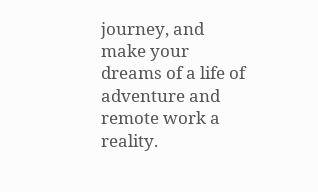journey, and make your dreams of a life of adventure and remote work a reality.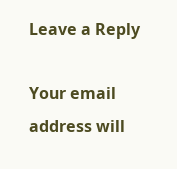Leave a Reply

Your email address will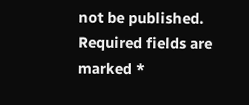not be published. Required fields are marked *